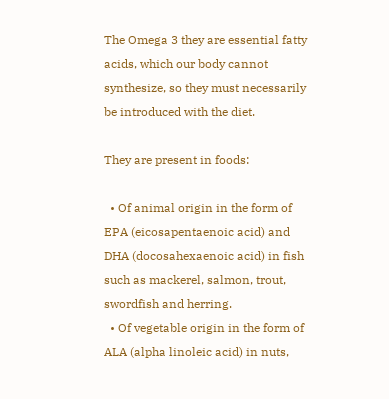The Omega 3 they are essential fatty acids, which our body cannot synthesize, so they must necessarily be introduced with the diet.

They are present in foods:

  • Of animal origin in the form of EPA (eicosapentaenoic acid) and DHA (docosahexaenoic acid) in fish such as mackerel, salmon, trout, swordfish and herring.
  • Of vegetable origin in the form of ALA (alpha linoleic acid) in nuts,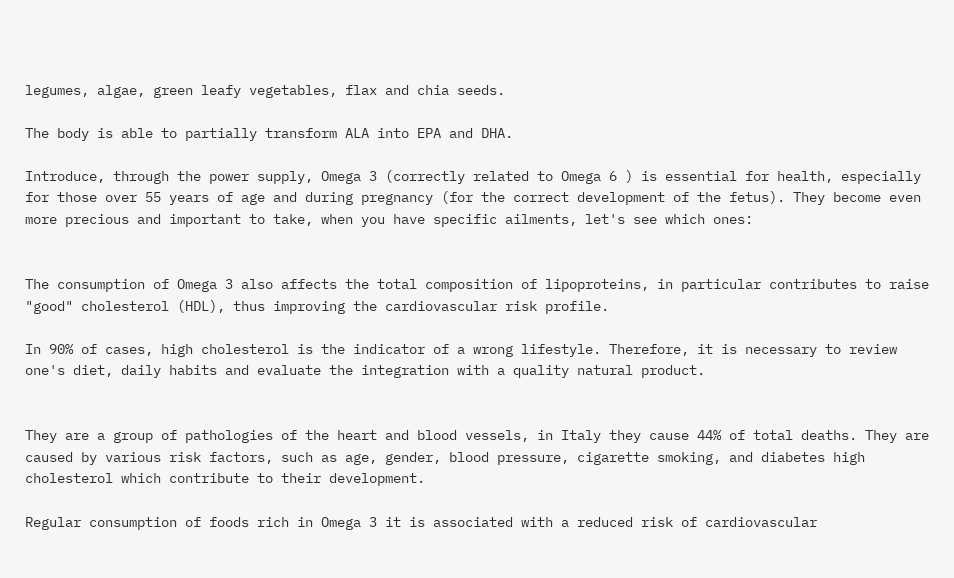legumes, algae, green leafy vegetables, flax and chia seeds.

The body is able to partially transform ALA into EPA and DHA.

Introduce, through the power supply, Omega 3 (correctly related to Omega 6 ) is essential for health, especially for those over 55 years of age and during pregnancy (for the correct development of the fetus). They become even more precious and important to take, when you have specific ailments, let's see which ones:


The consumption of Omega 3 also affects the total composition of lipoproteins, in particular contributes to raise "good" cholesterol (HDL), thus improving the cardiovascular risk profile.

In 90% of cases, high cholesterol is the indicator of a wrong lifestyle. Therefore, it is necessary to review one's diet, daily habits and evaluate the integration with a quality natural product.


They are a group of pathologies of the heart and blood vessels, in Italy they cause 44% of total deaths. They are caused by various risk factors, such as age, gender, blood pressure, cigarette smoking, and diabetes high cholesterol which contribute to their development.

Regular consumption of foods rich in Omega 3 it is associated with a reduced risk of cardiovascular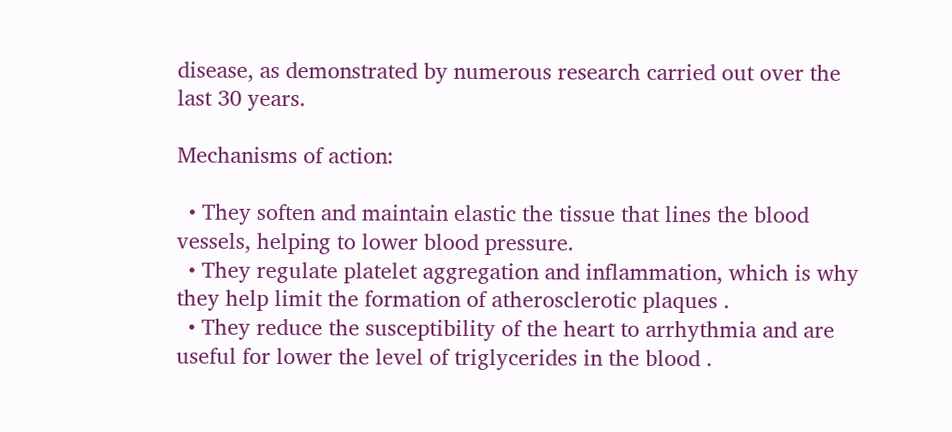disease, as demonstrated by numerous research carried out over the last 30 years.

Mechanisms of action:

  • They soften and maintain elastic the tissue that lines the blood vessels, helping to lower blood pressure.
  • They regulate platelet aggregation and inflammation, which is why they help limit the formation of atherosclerotic plaques .
  • They reduce the susceptibility of the heart to arrhythmia and are useful for lower the level of triglycerides in the blood .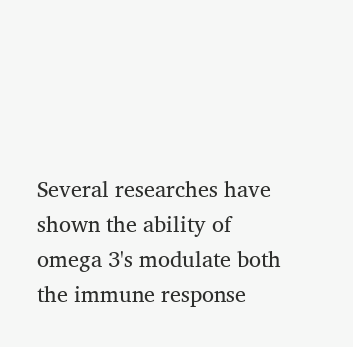Several researches have shown the ability of omega 3's modulate both the immune response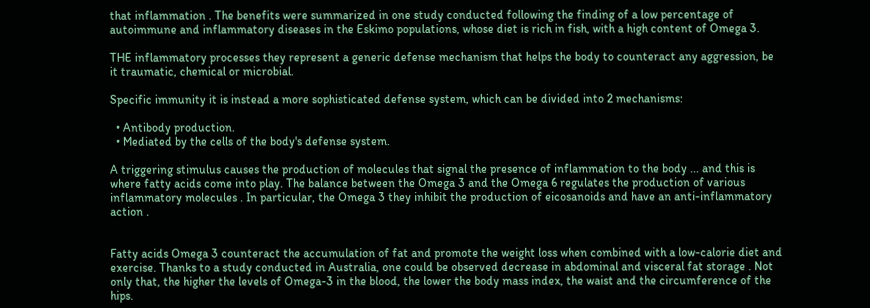that inflammation . The benefits were summarized in one study conducted following the finding of a low percentage of autoimmune and inflammatory diseases in the Eskimo populations, whose diet is rich in fish, with a high content of Omega 3.

THE inflammatory processes they represent a generic defense mechanism that helps the body to counteract any aggression, be it traumatic, chemical or microbial.

Specific immunity it is instead a more sophisticated defense system, which can be divided into 2 mechanisms:

  • Antibody production.
  • Mediated by the cells of the body's defense system.

A triggering stimulus causes the production of molecules that signal the presence of inflammation to the body ... and this is where fatty acids come into play. The balance between the Omega 3 and the Omega 6 regulates the production of various inflammatory molecules . In particular, the Omega 3 they inhibit the production of eicosanoids and have an anti-inflammatory action .


Fatty acids Omega 3 counteract the accumulation of fat and promote the weight loss when combined with a low-calorie diet and exercise. Thanks to a study conducted in Australia, one could be observed decrease in abdominal and visceral fat storage . Not only that, the higher the levels of Omega-3 in the blood, the lower the body mass index, the waist and the circumference of the hips.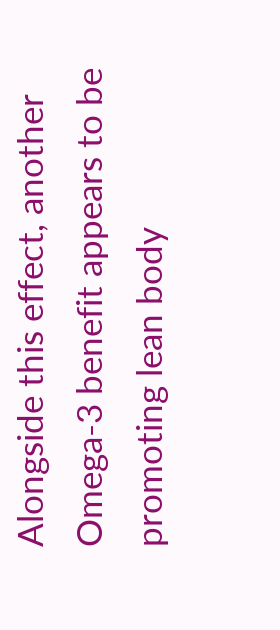Alongside this effect, another Omega-3 benefit appears to be promoting lean body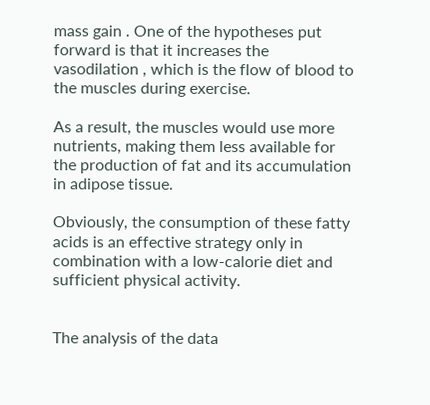mass gain . One of the hypotheses put forward is that it increases the vasodilation , which is the flow of blood to the muscles during exercise.

As a result, the muscles would use more nutrients, making them less available for the production of fat and its accumulation in adipose tissue.

Obviously, the consumption of these fatty acids is an effective strategy only in combination with a low-calorie diet and sufficient physical activity.


The analysis of the data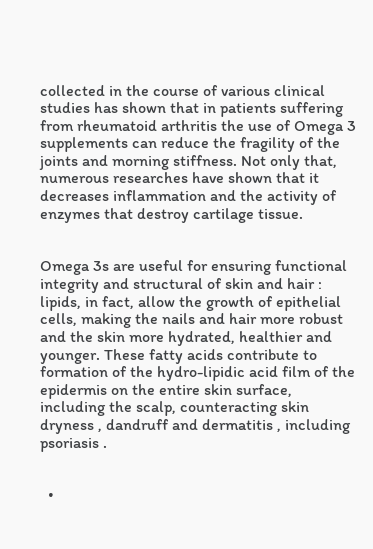collected in the course of various clinical studies has shown that in patients suffering from rheumatoid arthritis the use of Omega 3 supplements can reduce the fragility of the joints and morning stiffness. Not only that, numerous researches have shown that it decreases inflammation and the activity of enzymes that destroy cartilage tissue.


Omega 3s are useful for ensuring functional integrity and structural of skin and hair : lipids, in fact, allow the growth of epithelial cells, making the nails and hair more robust and the skin more hydrated, healthier and younger. These fatty acids contribute to formation of the hydro-lipidic acid film of the epidermis on the entire skin surface, including the scalp, counteracting skin dryness , dandruff and dermatitis , including psoriasis .


  •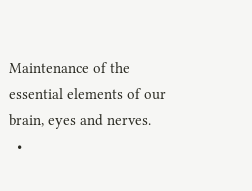Maintenance of the essential elements of our brain, eyes and nerves.
  •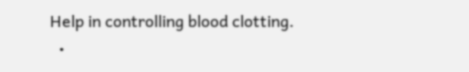Help in controlling blood clotting.
  •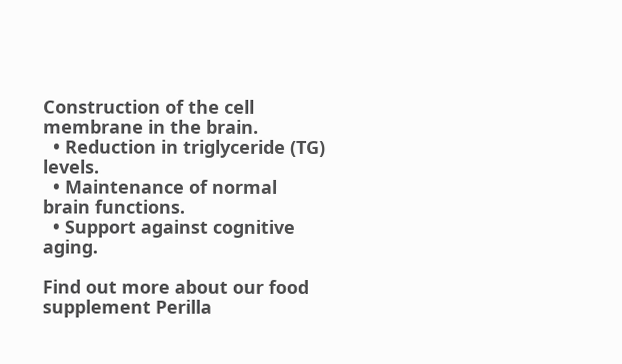Construction of the cell membrane in the brain.
  • Reduction in triglyceride (TG) levels.
  • Maintenance of normal brain functions.
  • Support against cognitive aging.

Find out more about our food supplement Perilla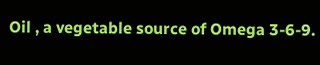Oil , a vegetable source of Omega 3-6-9.